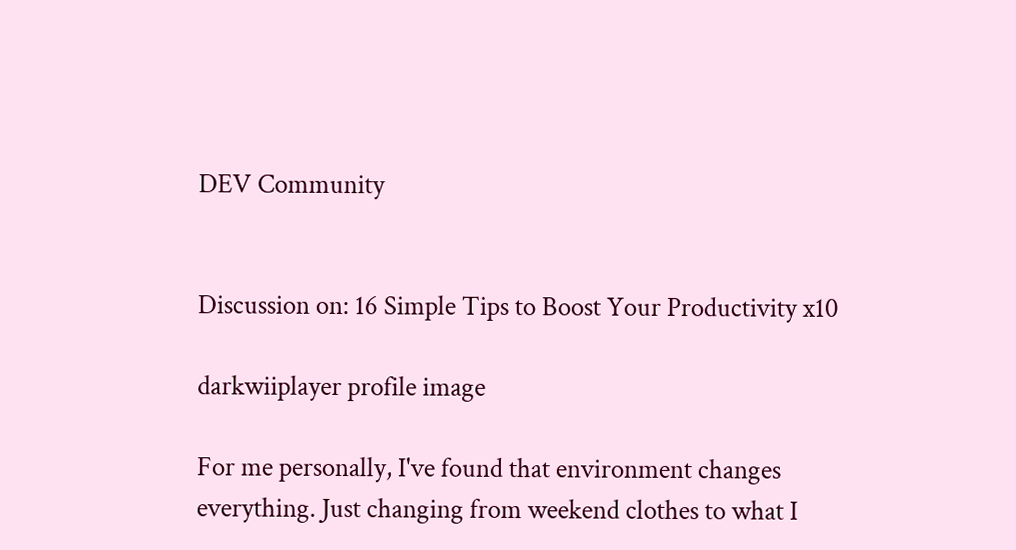DEV Community


Discussion on: 16 Simple Tips to Boost Your Productivity x10

darkwiiplayer profile image

For me personally, I've found that environment changes everything. Just changing from weekend clothes to what I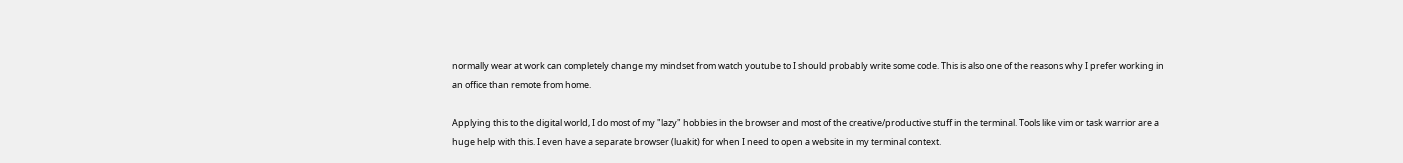normally wear at work can completely change my mindset from watch youtube to I should probably write some code. This is also one of the reasons why I prefer working in an office than remote from home.

Applying this to the digital world, I do most of my "lazy" hobbies in the browser and most of the creative/productive stuff in the terminal. Tools like vim or task warrior are a huge help with this. I even have a separate browser (luakit) for when I need to open a website in my terminal context.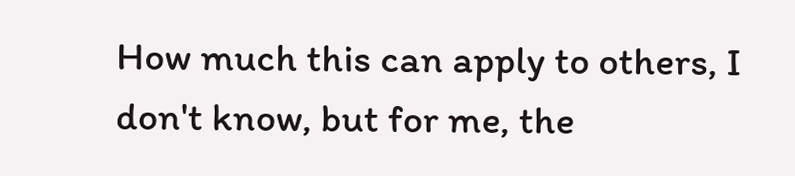How much this can apply to others, I don't know, but for me, the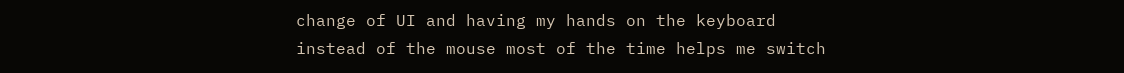change of UI and having my hands on the keyboard instead of the mouse most of the time helps me switch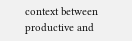context between productive and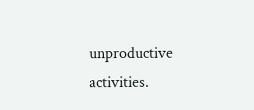unproductive activities.